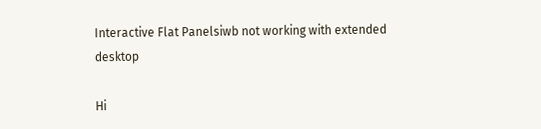Interactive Flat Panelsiwb not working with extended desktop

Hi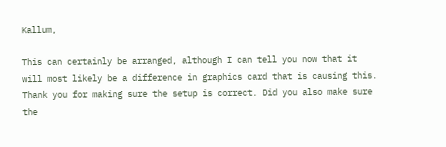Kallum,

This can certainly be arranged, although I can tell you now that it will most likely be a difference in graphics card that is causing this.
Thank you for making sure the setup is correct. Did you also make sure the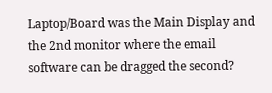Laptop/Board was the Main Display and the 2nd monitor where the email software can be dragged the second?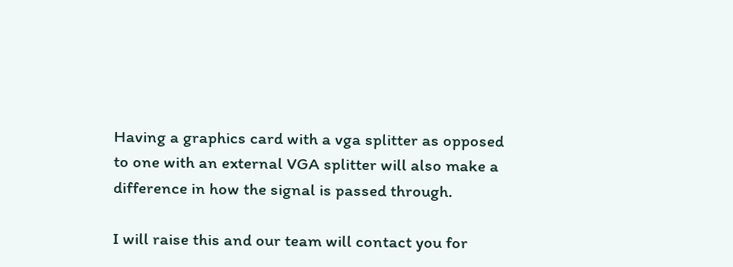Having a graphics card with a vga splitter as opposed to one with an external VGA splitter will also make a difference in how the signal is passed through.

I will raise this and our team will contact you for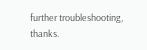further troubleshooting, thanks.